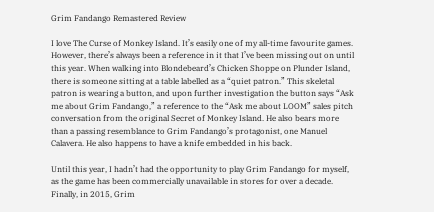Grim Fandango Remastered Review

I love The Curse of Monkey Island. It’s easily one of my all-time favourite games. However, there’s always been a reference in it that I’ve been missing out on until this year. When walking into Blondebeard’s Chicken Shoppe on Plunder Island, there is someone sitting at a table labelled as a “quiet patron.” This skeletal patron is wearing a button, and upon further investigation the button says “Ask me about Grim Fandango,” a reference to the “Ask me about LOOM” sales pitch conversation from the original Secret of Monkey Island. He also bears more than a passing resemblance to Grim Fandango’s protagonist, one Manuel Calavera. He also happens to have a knife embedded in his back.

Until this year, I hadn’t had the opportunity to play Grim Fandango for myself, as the game has been commercially unavailable in stores for over a decade. Finally, in 2015, Grim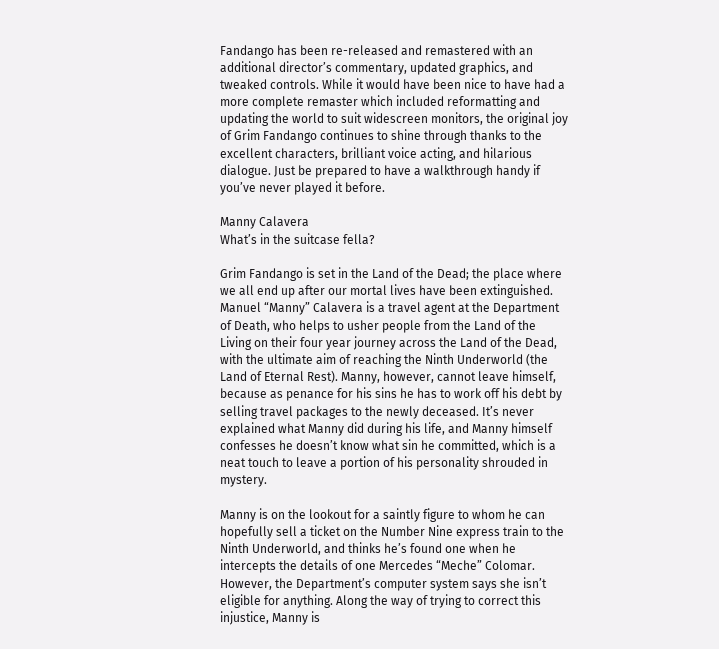Fandango has been re-released and remastered with an additional director’s commentary, updated graphics, and tweaked controls. While it would have been nice to have had a more complete remaster which included reformatting and updating the world to suit widescreen monitors, the original joy of Grim Fandango continues to shine through thanks to the excellent characters, brilliant voice acting, and hilarious dialogue. Just be prepared to have a walkthrough handy if you’ve never played it before.

Manny Calavera
What’s in the suitcase fella?

Grim Fandango is set in the Land of the Dead; the place where we all end up after our mortal lives have been extinguished. Manuel “Manny” Calavera is a travel agent at the Department of Death, who helps to usher people from the Land of the Living on their four year journey across the Land of the Dead, with the ultimate aim of reaching the Ninth Underworld (the Land of Eternal Rest). Manny, however, cannot leave himself, because as penance for his sins he has to work off his debt by selling travel packages to the newly deceased. It’s never explained what Manny did during his life, and Manny himself confesses he doesn’t know what sin he committed, which is a neat touch to leave a portion of his personality shrouded in mystery.

Manny is on the lookout for a saintly figure to whom he can hopefully sell a ticket on the Number Nine express train to the Ninth Underworld, and thinks he’s found one when he intercepts the details of one Mercedes “Meche” Colomar. However, the Department’s computer system says she isn’t eligible for anything. Along the way of trying to correct this injustice, Manny is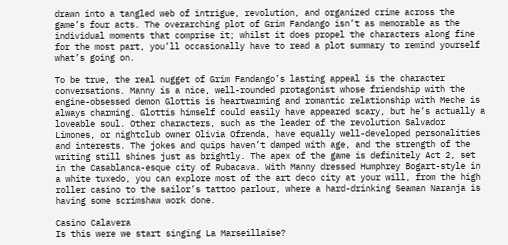drawn into a tangled web of intrigue, revolution, and organized crime across the game’s four acts. The overarching plot of Grim Fandango isn’t as memorable as the individual moments that comprise it; whilst it does propel the characters along fine for the most part, you’ll occasionally have to read a plot summary to remind yourself what’s going on.

To be true, the real nugget of Grim Fandango’s lasting appeal is the character conversations. Manny is a nice, well-rounded protagonist whose friendship with the engine-obsessed demon Glottis is heartwarming and romantic relationship with Meche is always charming. Glottis himself could easily have appeared scary, but he’s actually a loveable soul. Other characters, such as the leader of the revolution Salvador Limones, or nightclub owner Olivia Ofrenda, have equally well-developed personalities and interests. The jokes and quips haven’t damped with age, and the strength of the writing still shines just as brightly. The apex of the game is definitely Act 2, set in the Casablanca-esque city of Rubacava. With Manny dressed Humphrey Bogart-style in a white tuxedo, you can explore most of the art deco city at your will, from the high roller casino to the sailor’s tattoo parlour, where a hard-drinking Seaman Naranja is having some scrimshaw work done.

Casino Calavera
Is this were we start singing La Marseillaise?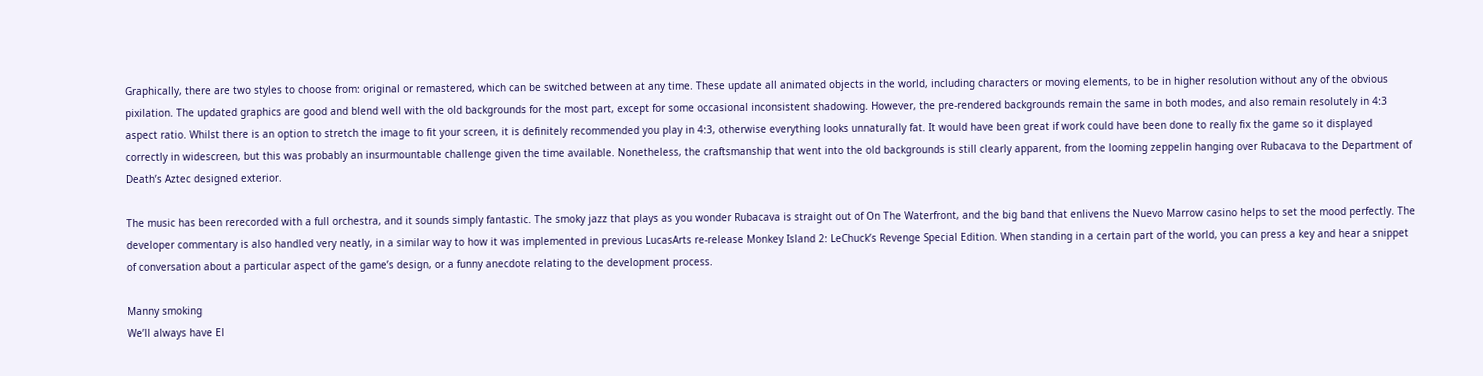Graphically, there are two styles to choose from: original or remastered, which can be switched between at any time. These update all animated objects in the world, including characters or moving elements, to be in higher resolution without any of the obvious pixilation. The updated graphics are good and blend well with the old backgrounds for the most part, except for some occasional inconsistent shadowing. However, the pre-rendered backgrounds remain the same in both modes, and also remain resolutely in 4:3 aspect ratio. Whilst there is an option to stretch the image to fit your screen, it is definitely recommended you play in 4:3, otherwise everything looks unnaturally fat. It would have been great if work could have been done to really fix the game so it displayed correctly in widescreen, but this was probably an insurmountable challenge given the time available. Nonetheless, the craftsmanship that went into the old backgrounds is still clearly apparent, from the looming zeppelin hanging over Rubacava to the Department of Death’s Aztec designed exterior.

The music has been rerecorded with a full orchestra, and it sounds simply fantastic. The smoky jazz that plays as you wonder Rubacava is straight out of On The Waterfront, and the big band that enlivens the Nuevo Marrow casino helps to set the mood perfectly. The developer commentary is also handled very neatly, in a similar way to how it was implemented in previous LucasArts re-release Monkey Island 2: LeChuck’s Revenge Special Edition. When standing in a certain part of the world, you can press a key and hear a snippet of conversation about a particular aspect of the game’s design, or a funny anecdote relating to the development process.

Manny smoking
We’ll always have El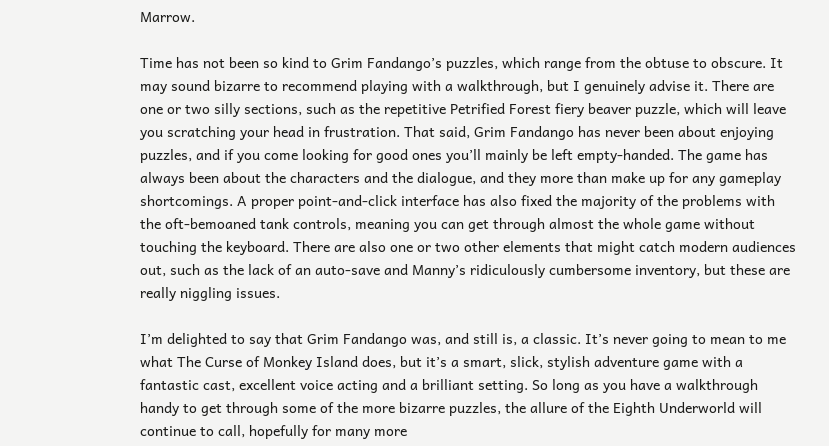Marrow.

Time has not been so kind to Grim Fandango’s puzzles, which range from the obtuse to obscure. It may sound bizarre to recommend playing with a walkthrough, but I genuinely advise it. There are one or two silly sections, such as the repetitive Petrified Forest fiery beaver puzzle, which will leave you scratching your head in frustration. That said, Grim Fandango has never been about enjoying puzzles, and if you come looking for good ones you’ll mainly be left empty-handed. The game has always been about the characters and the dialogue, and they more than make up for any gameplay shortcomings. A proper point-and-click interface has also fixed the majority of the problems with the oft-bemoaned tank controls, meaning you can get through almost the whole game without touching the keyboard. There are also one or two other elements that might catch modern audiences out, such as the lack of an auto-save and Manny’s ridiculously cumbersome inventory, but these are really niggling issues.

I’m delighted to say that Grim Fandango was, and still is, a classic. It’s never going to mean to me what The Curse of Monkey Island does, but it’s a smart, slick, stylish adventure game with a fantastic cast, excellent voice acting and a brilliant setting. So long as you have a walkthrough handy to get through some of the more bizarre puzzles, the allure of the Eighth Underworld will continue to call, hopefully for many more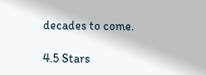decades to come.

4.5 Stars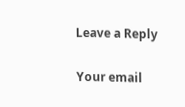Leave a Reply

Your email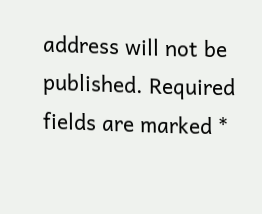address will not be published. Required fields are marked *